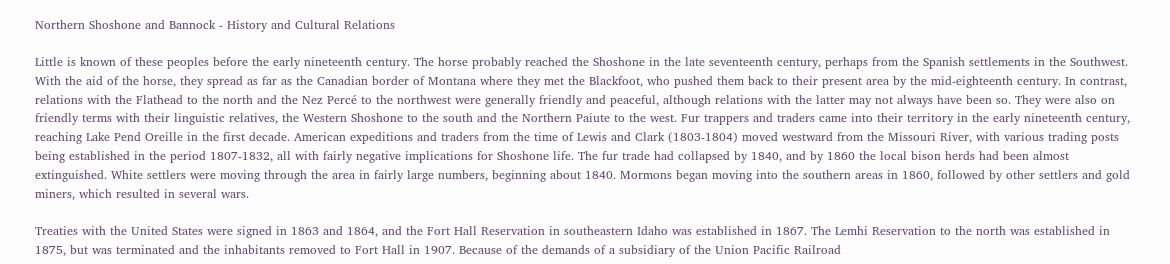Northern Shoshone and Bannock - History and Cultural Relations

Little is known of these peoples before the early nineteenth century. The horse probably reached the Shoshone in the late seventeenth century, perhaps from the Spanish settlements in the Southwest. With the aid of the horse, they spread as far as the Canadian border of Montana where they met the Blackfoot, who pushed them back to their present area by the mid-eighteenth century. In contrast, relations with the Flathead to the north and the Nez Percé to the northwest were generally friendly and peaceful, although relations with the latter may not always have been so. They were also on friendly terms with their linguistic relatives, the Western Shoshone to the south and the Northern Paiute to the west. Fur trappers and traders came into their territory in the early nineteenth century, reaching Lake Pend Oreille in the first decade. American expeditions and traders from the time of Lewis and Clark (1803-1804) moved westward from the Missouri River, with various trading posts being established in the period 1807-1832, all with fairly negative implications for Shoshone life. The fur trade had collapsed by 1840, and by 1860 the local bison herds had been almost extinguished. White settlers were moving through the area in fairly large numbers, beginning about 1840. Mormons began moving into the southern areas in 1860, followed by other settlers and gold miners, which resulted in several wars.

Treaties with the United States were signed in 1863 and 1864, and the Fort Hall Reservation in southeastern Idaho was established in 1867. The Lemhi Reservation to the north was established in 1875, but was terminated and the inhabitants removed to Fort Hall in 1907. Because of the demands of a subsidiary of the Union Pacific Railroad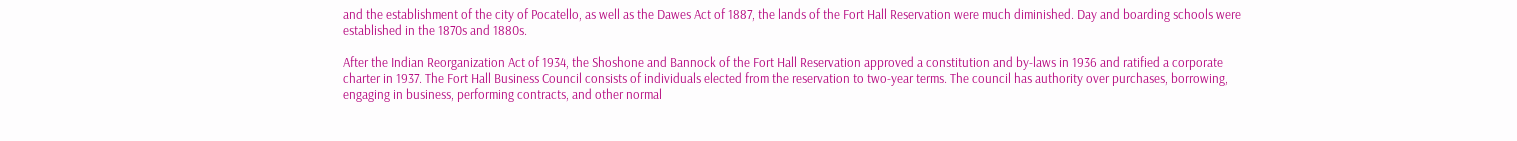and the establishment of the city of Pocatello, as well as the Dawes Act of 1887, the lands of the Fort Hall Reservation were much diminished. Day and boarding schools were established in the 1870s and 1880s.

After the Indian Reorganization Act of 1934, the Shoshone and Bannock of the Fort Hall Reservation approved a constitution and by-laws in 1936 and ratified a corporate charter in 1937. The Fort Hall Business Council consists of individuals elected from the reservation to two-year terms. The council has authority over purchases, borrowing, engaging in business, performing contracts, and other normal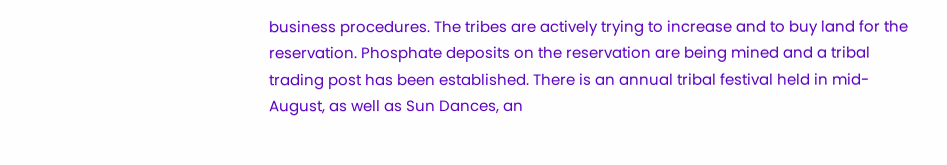business procedures. The tribes are actively trying to increase and to buy land for the reservation. Phosphate deposits on the reservation are being mined and a tribal trading post has been established. There is an annual tribal festival held in mid-August, as well as Sun Dances, an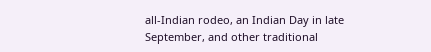all-Indian rodeo, an Indian Day in late September, and other traditional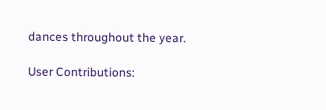dances throughout the year.

User Contributions: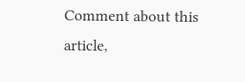Comment about this article,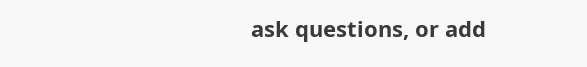ask questions, or add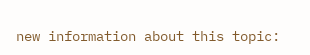new information about this topic: